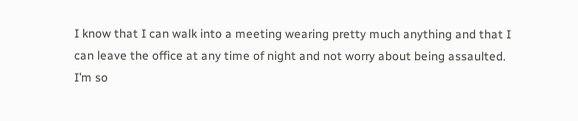I know that I can walk into a meeting wearing pretty much anything and that I can leave the office at any time of night and not worry about being assaulted.
I’m so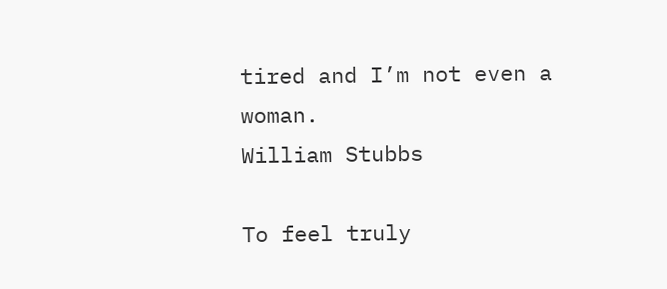tired and I’m not even a woman.
William Stubbs

To feel truly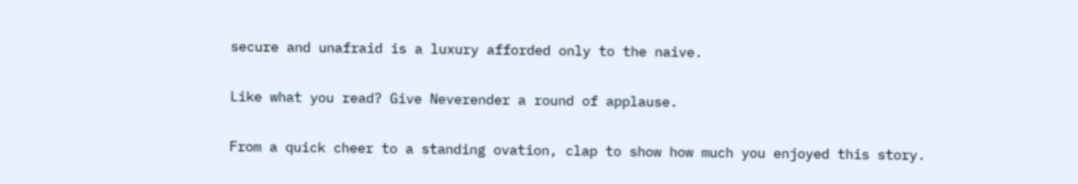secure and unafraid is a luxury afforded only to the naive.

Like what you read? Give Neverender a round of applause.

From a quick cheer to a standing ovation, clap to show how much you enjoyed this story.